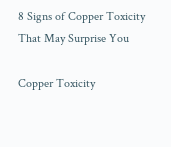8 Signs of Copper Toxicity That May Surprise You

Copper Toxicity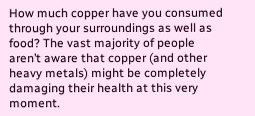How much copper have you consumed through your surroundings as well as food? The vast majority of people aren’t aware that copper (and other heavy metals) might be completely damaging their health at this very moment.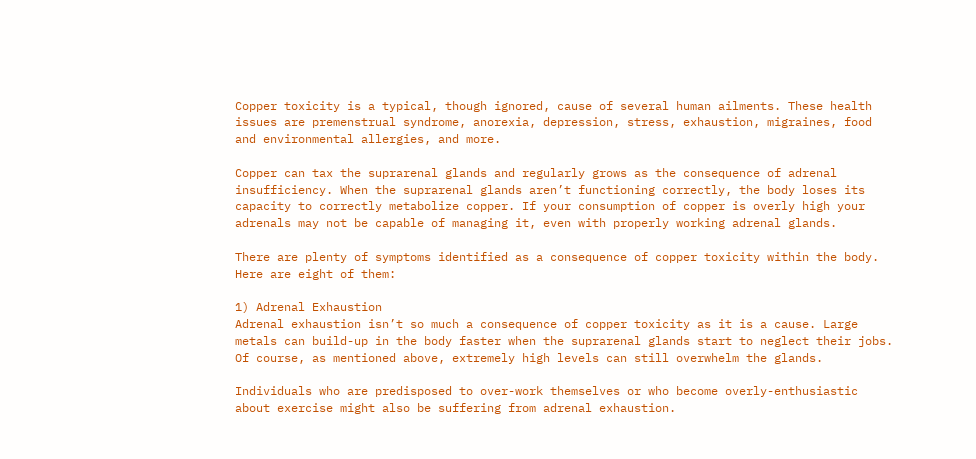Copper toxicity is a typical, though ignored, cause of several human ailments. These health issues are premenstrual syndrome, anorexia, depression, stress, exhaustion, migraines, food and environmental allergies, and more.

Copper can tax the suprarenal glands and regularly grows as the consequence of adrenal insufficiency. When the suprarenal glands aren’t functioning correctly, the body loses its capacity to correctly metabolize copper. If your consumption of copper is overly high your adrenals may not be capable of managing it, even with properly working adrenal glands.

There are plenty of symptoms identified as a consequence of copper toxicity within the body. Here are eight of them:

1) Adrenal Exhaustion
Adrenal exhaustion isn’t so much a consequence of copper toxicity as it is a cause. Large metals can build-up in the body faster when the suprarenal glands start to neglect their jobs. Of course, as mentioned above, extremely high levels can still overwhelm the glands.

Individuals who are predisposed to over-work themselves or who become overly-enthusiastic about exercise might also be suffering from adrenal exhaustion.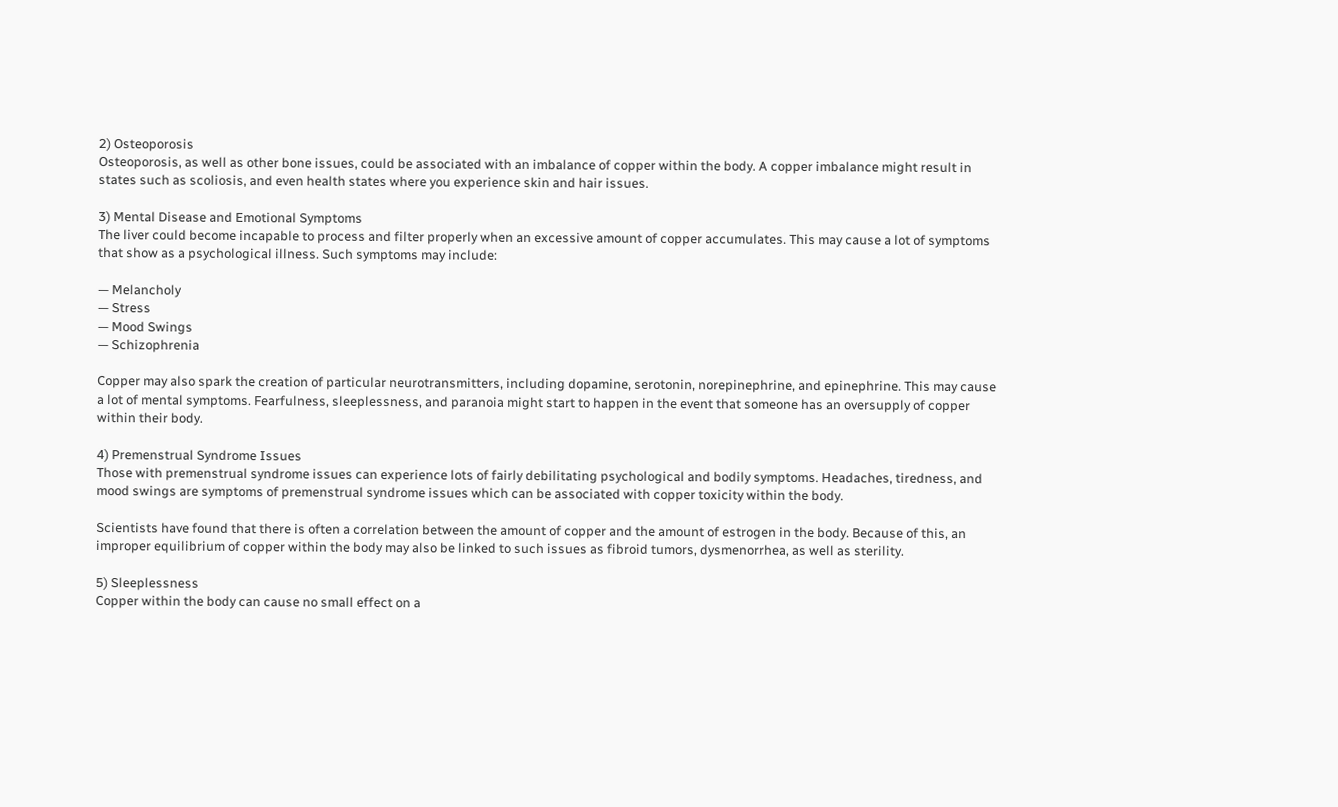2) Osteoporosis
Osteoporosis, as well as other bone issues, could be associated with an imbalance of copper within the body. A copper imbalance might result in states such as scoliosis, and even health states where you experience skin and hair issues.

3) Mental Disease and Emotional Symptoms
The liver could become incapable to process and filter properly when an excessive amount of copper accumulates. This may cause a lot of symptoms that show as a psychological illness. Such symptoms may include:

— Melancholy
— Stress
— Mood Swings
— Schizophrenia

Copper may also spark the creation of particular neurotransmitters, including dopamine, serotonin, norepinephrine, and epinephrine. This may cause a lot of mental symptoms. Fearfulness, sleeplessness, and paranoia might start to happen in the event that someone has an oversupply of copper within their body.

4) Premenstrual Syndrome Issues
Those with premenstrual syndrome issues can experience lots of fairly debilitating psychological and bodily symptoms. Headaches, tiredness, and mood swings are symptoms of premenstrual syndrome issues which can be associated with copper toxicity within the body.

Scientists have found that there is often a correlation between the amount of copper and the amount of estrogen in the body. Because of this, an improper equilibrium of copper within the body may also be linked to such issues as fibroid tumors, dysmenorrhea, as well as sterility.

5) Sleeplessness
Copper within the body can cause no small effect on a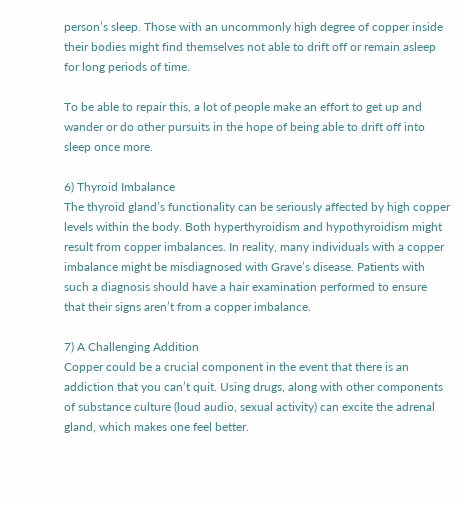person’s sleep. Those with an uncommonly high degree of copper inside their bodies might find themselves not able to drift off or remain asleep for long periods of time.

To be able to repair this, a lot of people make an effort to get up and wander or do other pursuits in the hope of being able to drift off into sleep once more.

6) Thyroid Imbalance
The thyroid gland’s functionality can be seriously affected by high copper levels within the body. Both hyperthyroidism and hypothyroidism might result from copper imbalances. In reality, many individuals with a copper imbalance might be misdiagnosed with Grave’s disease. Patients with such a diagnosis should have a hair examination performed to ensure that their signs aren’t from a copper imbalance.

7) A Challenging Addition
Copper could be a crucial component in the event that there is an addiction that you can’t quit. Using drugs, along with other components of substance culture (loud audio, sexual activity) can excite the adrenal gland, which makes one feel better.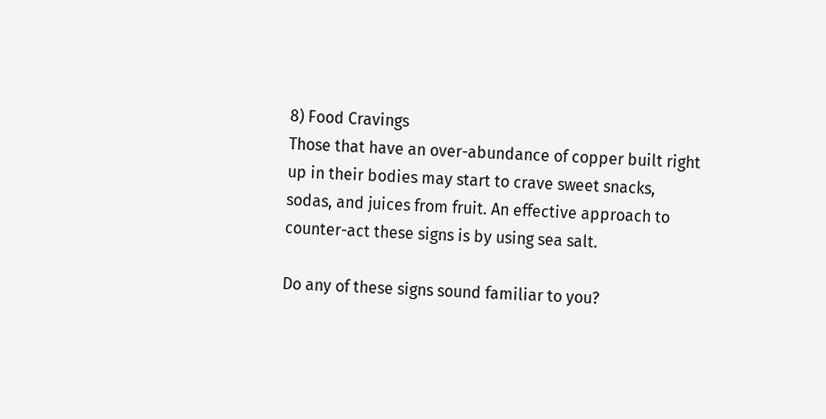8) Food Cravings
Those that have an over-abundance of copper built right up in their bodies may start to crave sweet snacks, sodas, and juices from fruit. An effective approach to counter-act these signs is by using sea salt.

Do any of these signs sound familiar to you?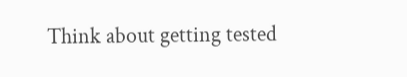Think about getting tested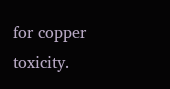for copper toxicity.